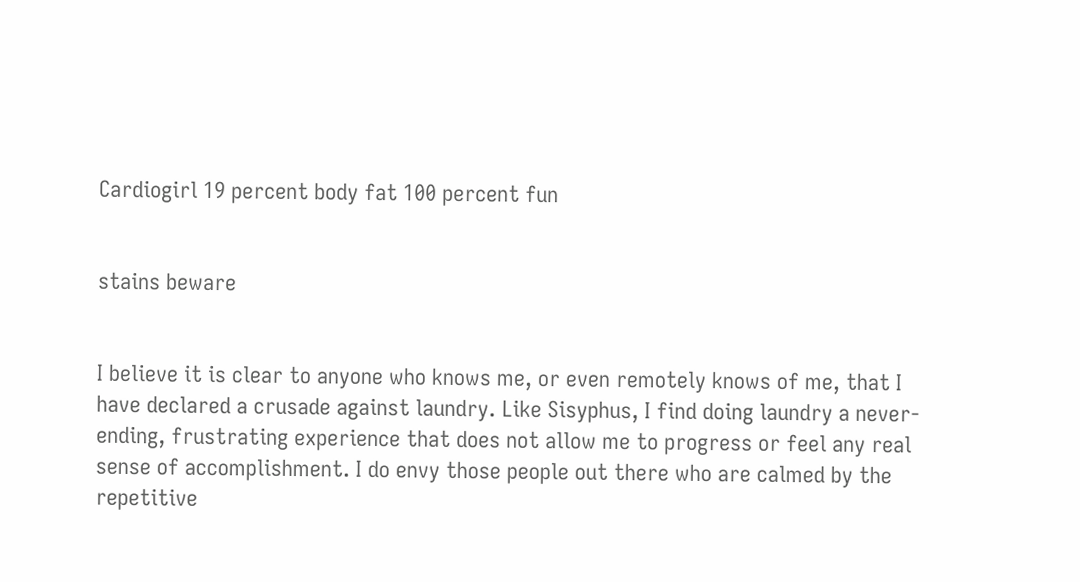Cardiogirl 19 percent body fat 100 percent fun


stains beware


I believe it is clear to anyone who knows me, or even remotely knows of me, that I have declared a crusade against laundry. Like Sisyphus, I find doing laundry a never-ending, frustrating experience that does not allow me to progress or feel any real sense of accomplishment. I do envy those people out there who are calmed by the repetitive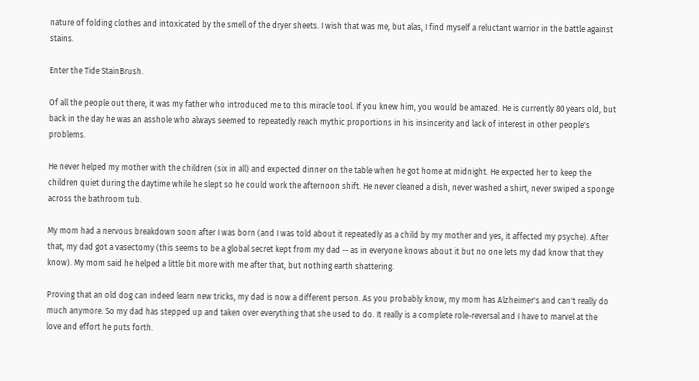nature of folding clothes and intoxicated by the smell of the dryer sheets. I wish that was me, but alas, I find myself a reluctant warrior in the battle against stains.

Enter the Tide StainBrush.

Of all the people out there, it was my father who introduced me to this miracle tool. If you knew him, you would be amazed. He is currently 80 years old, but back in the day he was an asshole who always seemed to repeatedly reach mythic proportions in his insincerity and lack of interest in other people's problems.

He never helped my mother with the children (six in all) and expected dinner on the table when he got home at midnight. He expected her to keep the children quiet during the daytime while he slept so he could work the afternoon shift. He never cleaned a dish, never washed a shirt, never swiped a sponge across the bathroom tub.

My mom had a nervous breakdown soon after I was born (and I was told about it repeatedly as a child by my mother and yes, it affected my psyche). After that, my dad got a vasectomy (this seems to be a global secret kept from my dad -- as in everyone knows about it but no one lets my dad know that they know). My mom said he helped a little bit more with me after that, but nothing earth shattering.

Proving that an old dog can indeed learn new tricks, my dad is now a different person. As you probably know, my mom has Alzheimer's and can't really do much anymore. So my dad has stepped up and taken over everything that she used to do. It really is a complete role-reversal and I have to marvel at the love and effort he puts forth.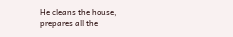He cleans the house, prepares all the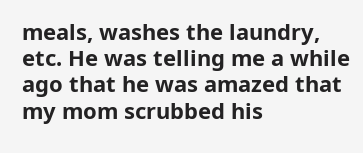meals, washes the laundry, etc. He was telling me a while ago that he was amazed that my mom scrubbed his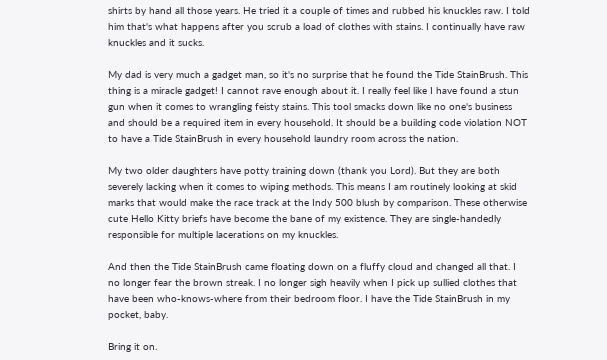shirts by hand all those years. He tried it a couple of times and rubbed his knuckles raw. I told him that's what happens after you scrub a load of clothes with stains. I continually have raw knuckles and it sucks.

My dad is very much a gadget man, so it's no surprise that he found the Tide StainBrush. This thing is a miracle gadget! I cannot rave enough about it. I really feel like I have found a stun gun when it comes to wrangling feisty stains. This tool smacks down like no one's business and should be a required item in every household. It should be a building code violation NOT to have a Tide StainBrush in every household laundry room across the nation.

My two older daughters have potty training down (thank you Lord). But they are both severely lacking when it comes to wiping methods. This means I am routinely looking at skid marks that would make the race track at the Indy 500 blush by comparison. These otherwise cute Hello Kitty briefs have become the bane of my existence. They are single-handedly responsible for multiple lacerations on my knuckles.

And then the Tide StainBrush came floating down on a fluffy cloud and changed all that. I no longer fear the brown streak. I no longer sigh heavily when I pick up sullied clothes that have been who-knows-where from their bedroom floor. I have the Tide StainBrush in my pocket, baby.

Bring it on.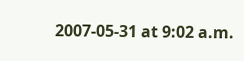2007-05-31 at 9:02 a.m.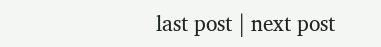last post | next post